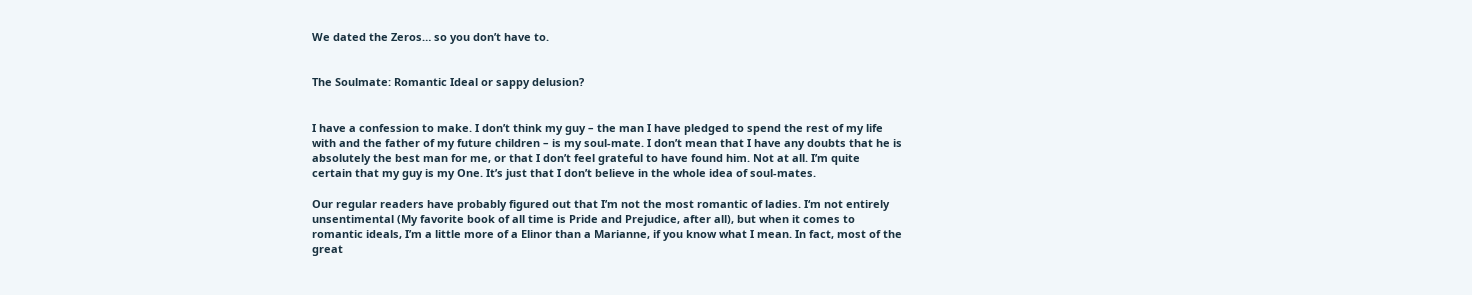We dated the Zeros… so you don’t have to.


The Soulmate: Romantic Ideal or sappy delusion?


I have a confession to make. I don’t think my guy – the man I have pledged to spend the rest of my life with and the father of my future children – is my soul-mate. I don’t mean that I have any doubts that he is absolutely the best man for me, or that I don’t feel grateful to have found him. Not at all. I’m quite certain that my guy is my One. It’s just that I don’t believe in the whole idea of soul-mates.

Our regular readers have probably figured out that I’m not the most romantic of ladies. I‘m not entirely unsentimental (My favorite book of all time is Pride and Prejudice, after all), but when it comes to romantic ideals, I’m a little more of a Elinor than a Marianne, if you know what I mean. In fact, most of the great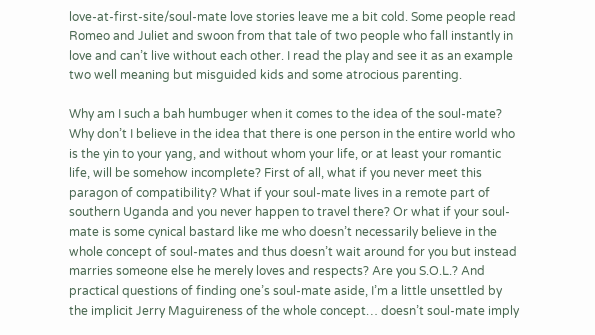love-at-first-site/soul-mate love stories leave me a bit cold. Some people read Romeo and Juliet and swoon from that tale of two people who fall instantly in love and can’t live without each other. I read the play and see it as an example two well meaning but misguided kids and some atrocious parenting.

Why am I such a bah humbuger when it comes to the idea of the soul-mate? Why don’t I believe in the idea that there is one person in the entire world who is the yin to your yang, and without whom your life, or at least your romantic life, will be somehow incomplete? First of all, what if you never meet this paragon of compatibility? What if your soul-mate lives in a remote part of southern Uganda and you never happen to travel there? Or what if your soul-mate is some cynical bastard like me who doesn’t necessarily believe in the whole concept of soul-mates and thus doesn’t wait around for you but instead marries someone else he merely loves and respects? Are you S.O.L.? And practical questions of finding one’s soul-mate aside, I’m a little unsettled by the implicit Jerry Maguireness of the whole concept… doesn’t soul-mate imply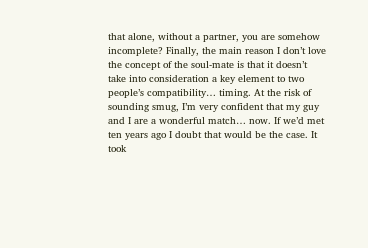that alone, without a partner, you are somehow incomplete? Finally, the main reason I don’t love the concept of the soul-mate is that it doesn’t take into consideration a key element to two people’s compatibility… timing. At the risk of sounding smug, I’m very confident that my guy and I are a wonderful match… now. If we’d met ten years ago I doubt that would be the case. It took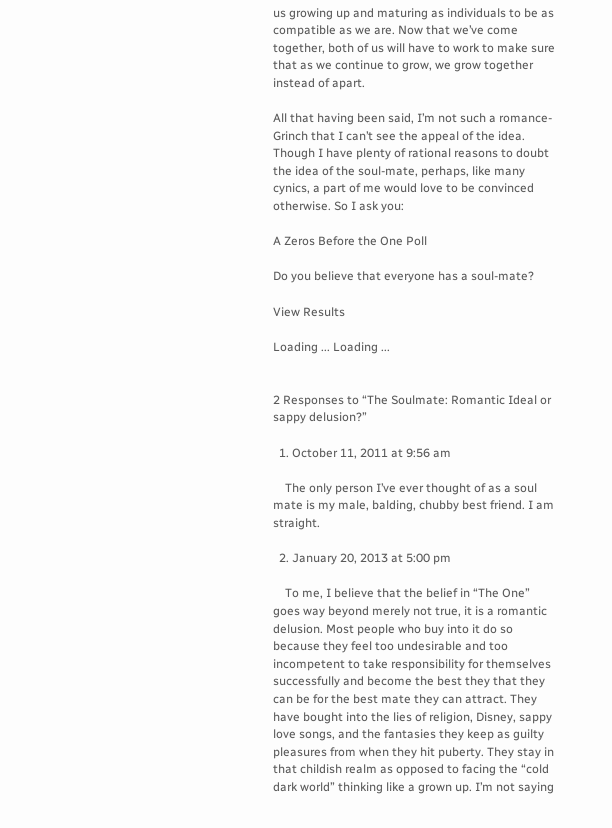us growing up and maturing as individuals to be as compatible as we are. Now that we’ve come together, both of us will have to work to make sure that as we continue to grow, we grow together instead of apart.

All that having been said, I’m not such a romance-Grinch that I can’t see the appeal of the idea. Though I have plenty of rational reasons to doubt the idea of the soul-mate, perhaps, like many cynics, a part of me would love to be convinced otherwise. So I ask you:

A Zeros Before the One Poll

Do you believe that everyone has a soul-mate?

View Results

Loading ... Loading ...


2 Responses to “The Soulmate: Romantic Ideal or sappy delusion?”

  1. October 11, 2011 at 9:56 am

    The only person I’ve ever thought of as a soul mate is my male, balding, chubby best friend. I am straight.

  2. January 20, 2013 at 5:00 pm

    To me, I believe that the belief in “The One” goes way beyond merely not true, it is a romantic delusion. Most people who buy into it do so because they feel too undesirable and too incompetent to take responsibility for themselves successfully and become the best they that they can be for the best mate they can attract. They have bought into the lies of religion, Disney, sappy love songs, and the fantasies they keep as guilty pleasures from when they hit puberty. They stay in that childish realm as opposed to facing the “cold dark world” thinking like a grown up. I’m not saying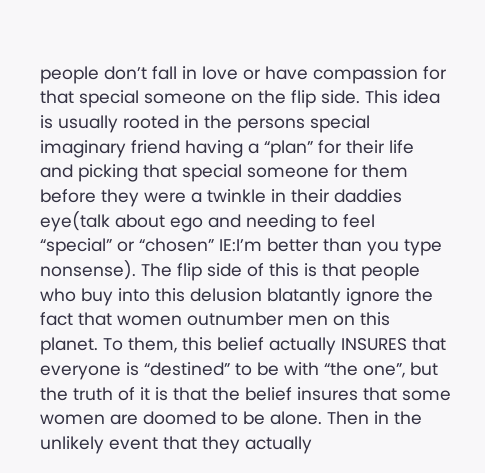people don’t fall in love or have compassion for that special someone on the flip side. This idea is usually rooted in the persons special imaginary friend having a “plan” for their life and picking that special someone for them before they were a twinkle in their daddies eye(talk about ego and needing to feel “special” or “chosen” IE:I’m better than you type nonsense). The flip side of this is that people who buy into this delusion blatantly ignore the fact that women outnumber men on this planet. To them, this belief actually INSURES that everyone is “destined” to be with “the one”, but the truth of it is that the belief insures that some women are doomed to be alone. Then in the unlikely event that they actually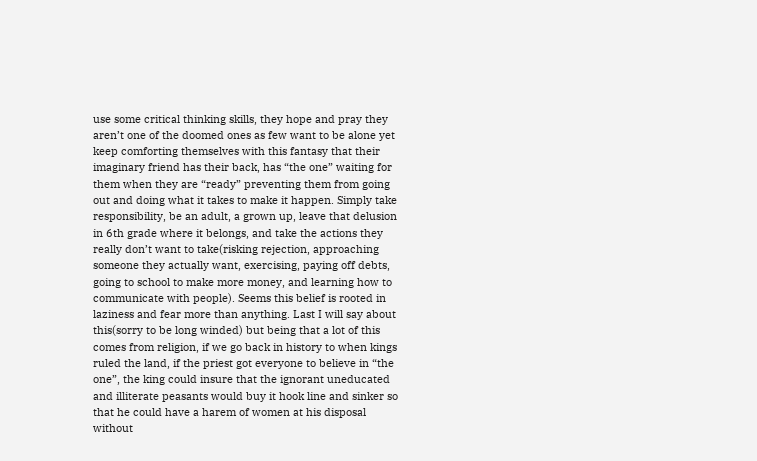use some critical thinking skills, they hope and pray they aren’t one of the doomed ones as few want to be alone yet keep comforting themselves with this fantasy that their imaginary friend has their back, has “the one” waiting for them when they are “ready” preventing them from going out and doing what it takes to make it happen. Simply take responsibility, be an adult, a grown up, leave that delusion in 6th grade where it belongs, and take the actions they really don’t want to take(risking rejection, approaching someone they actually want, exercising, paying off debts, going to school to make more money, and learning how to communicate with people). Seems this belief is rooted in laziness and fear more than anything. Last I will say about this(sorry to be long winded) but being that a lot of this comes from religion, if we go back in history to when kings ruled the land, if the priest got everyone to believe in “the one”, the king could insure that the ignorant uneducated and illiterate peasants would buy it hook line and sinker so that he could have a harem of women at his disposal without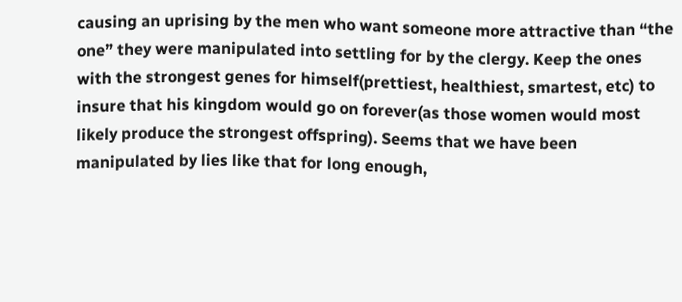causing an uprising by the men who want someone more attractive than “the one” they were manipulated into settling for by the clergy. Keep the ones with the strongest genes for himself(prettiest, healthiest, smartest, etc) to insure that his kingdom would go on forever(as those women would most likely produce the strongest offspring). Seems that we have been manipulated by lies like that for long enough,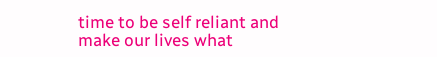time to be self reliant and make our lives what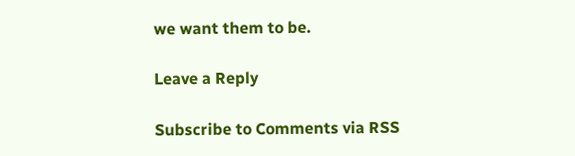we want them to be.

Leave a Reply

Subscribe to Comments via RSS